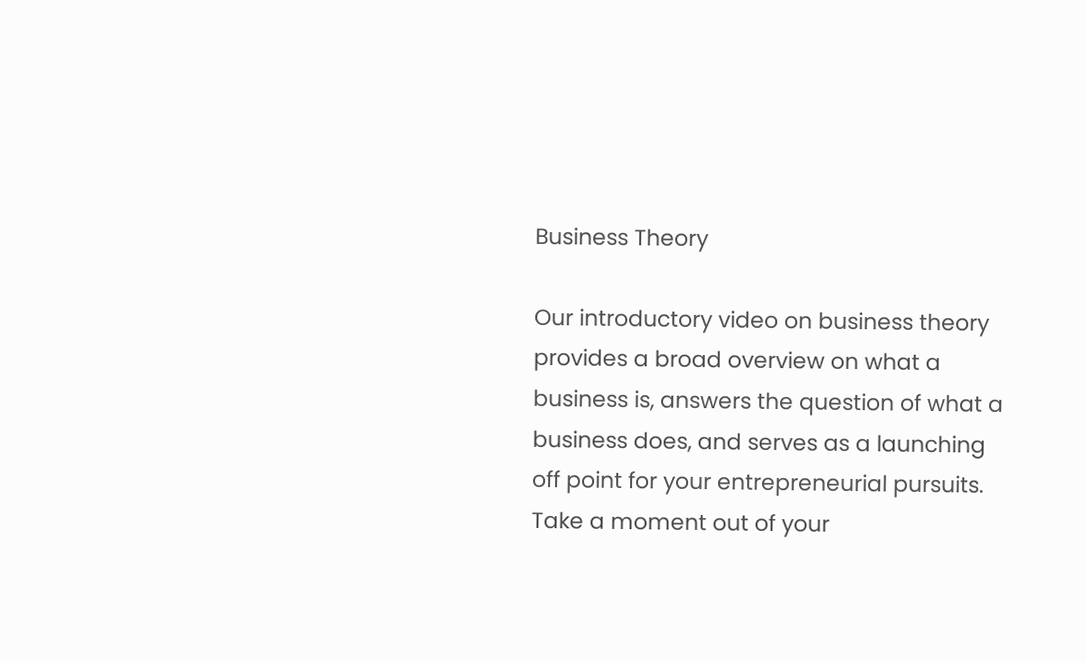Business Theory

Our introductory video on business theory provides a broad overview on what a business is, answers the question of what a business does, and serves as a launching off point for your entrepreneurial pursuits. Take a moment out of your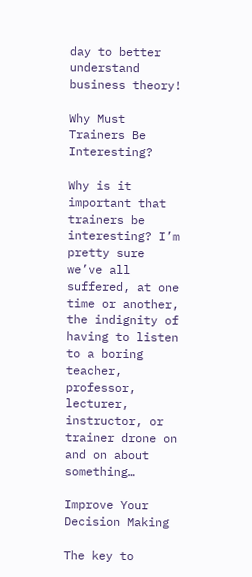day to better understand business theory!

Why Must Trainers Be Interesting?

Why is it important that trainers be interesting? I’m pretty sure we’ve all suffered, at one time or another, the indignity of having to listen to a boring teacher, professor, lecturer, instructor, or trainer drone on and on about something…

Improve Your Decision Making

The key to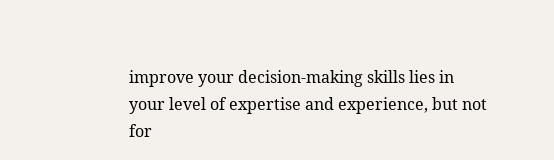improve your decision-making skills lies in your level of expertise and experience, but not for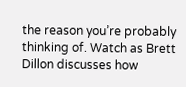the reason you’re probably thinking of. Watch as Brett Dillon discusses how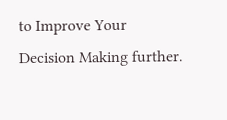to Improve Your Decision Making further.